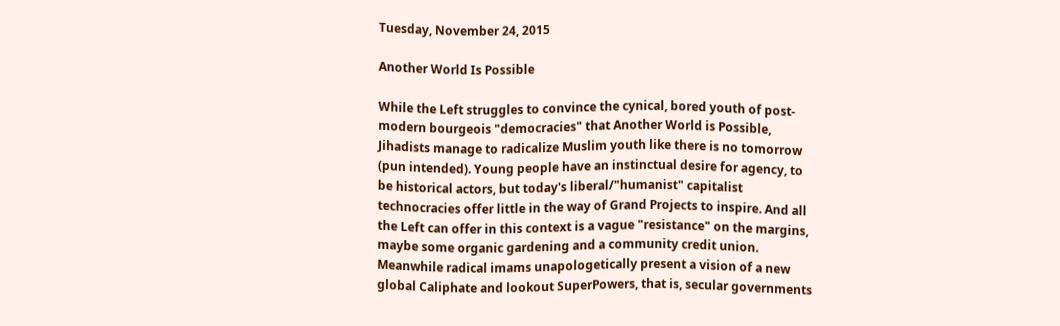Tuesday, November 24, 2015

Another World Is Possible

While the Left struggles to convince the cynical, bored youth of post-modern bourgeois "democracies" that Another World is Possible, Jihadists manage to radicalize Muslim youth like there is no tomorrow (pun intended). Young people have an instinctual desire for agency, to be historical actors, but today's liberal/"humanist" capitalist technocracies offer little in the way of Grand Projects to inspire. And all the Left can offer in this context is a vague "resistance" on the margins, maybe some organic gardening and a community credit union. Meanwhile radical imams unapologetically present a vision of a new global Caliphate and lookout SuperPowers, that is, secular governments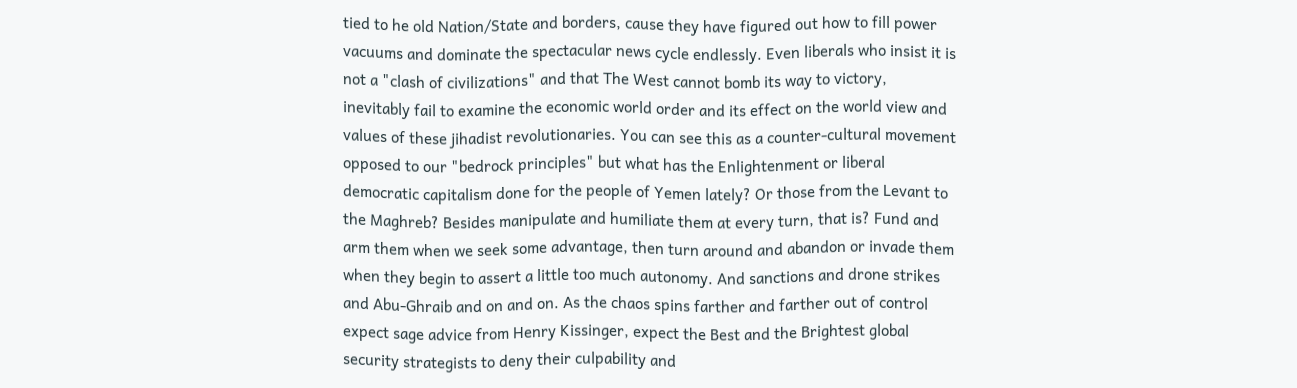tied to he old Nation/State and borders, cause they have figured out how to fill power vacuums and dominate the spectacular news cycle endlessly. Even liberals who insist it is not a "clash of civilizations" and that The West cannot bomb its way to victory, inevitably fail to examine the economic world order and its effect on the world view and values of these jihadist revolutionaries. You can see this as a counter-cultural movement opposed to our "bedrock principles" but what has the Enlightenment or liberal democratic capitalism done for the people of Yemen lately? Or those from the Levant to the Maghreb? Besides manipulate and humiliate them at every turn, that is? Fund and arm them when we seek some advantage, then turn around and abandon or invade them when they begin to assert a little too much autonomy. And sanctions and drone strikes and Abu-Ghraib and on and on. As the chaos spins farther and farther out of control expect sage advice from Henry Kissinger, expect the Best and the Brightest global security strategists to deny their culpability and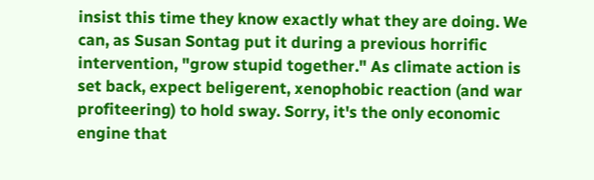insist this time they know exactly what they are doing. We can, as Susan Sontag put it during a previous horrific intervention, "grow stupid together." As climate action is set back, expect beligerent, xenophobic reaction (and war profiteering) to hold sway. Sorry, it's the only economic engine that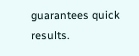guarantees quick results.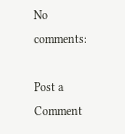No comments:

Post a Comment